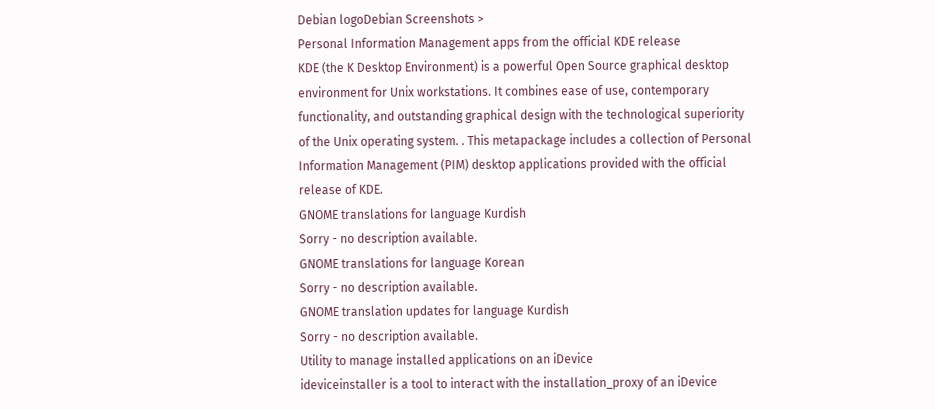Debian logoDebian Screenshots >
Personal Information Management apps from the official KDE release
KDE (the K Desktop Environment) is a powerful Open Source graphical desktop environment for Unix workstations. It combines ease of use, contemporary functionality, and outstanding graphical design with the technological superiority of the Unix operating system. . This metapackage includes a collection of Personal Information Management (PIM) desktop applications provided with the official release of KDE.
GNOME translations for language Kurdish
Sorry - no description available.
GNOME translations for language Korean
Sorry - no description available.
GNOME translation updates for language Kurdish
Sorry - no description available.
Utility to manage installed applications on an iDevice
ideviceinstaller is a tool to interact with the installation_proxy of an iDevice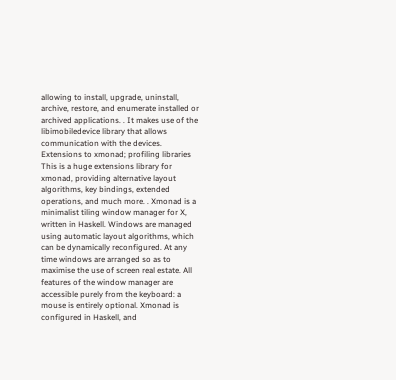allowing to install, upgrade, uninstall, archive, restore, and enumerate installed or archived applications. . It makes use of the libimobiledevice library that allows communication with the devices.
Extensions to xmonad; profiling libraries
This is a huge extensions library for xmonad, providing alternative layout algorithms, key bindings, extended operations, and much more. . Xmonad is a minimalist tiling window manager for X, written in Haskell. Windows are managed using automatic layout algorithms, which can be dynamically reconfigured. At any time windows are arranged so as to maximise the use of screen real estate. All features of the window manager are accessible purely from the keyboard: a mouse is entirely optional. Xmonad is configured in Haskell, and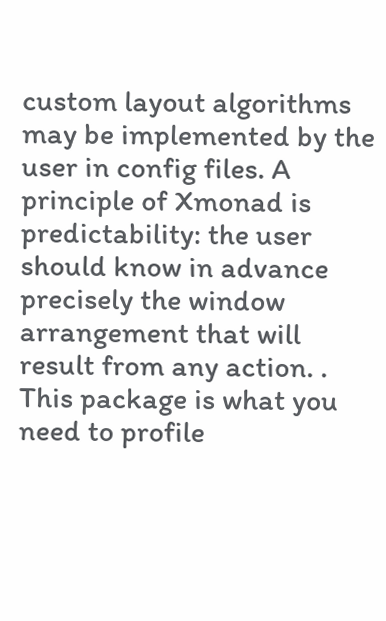custom layout algorithms may be implemented by the user in config files. A principle of Xmonad is predictability: the user should know in advance precisely the window arrangement that will result from any action. . This package is what you need to profile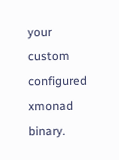your custom configured xmonad binary.